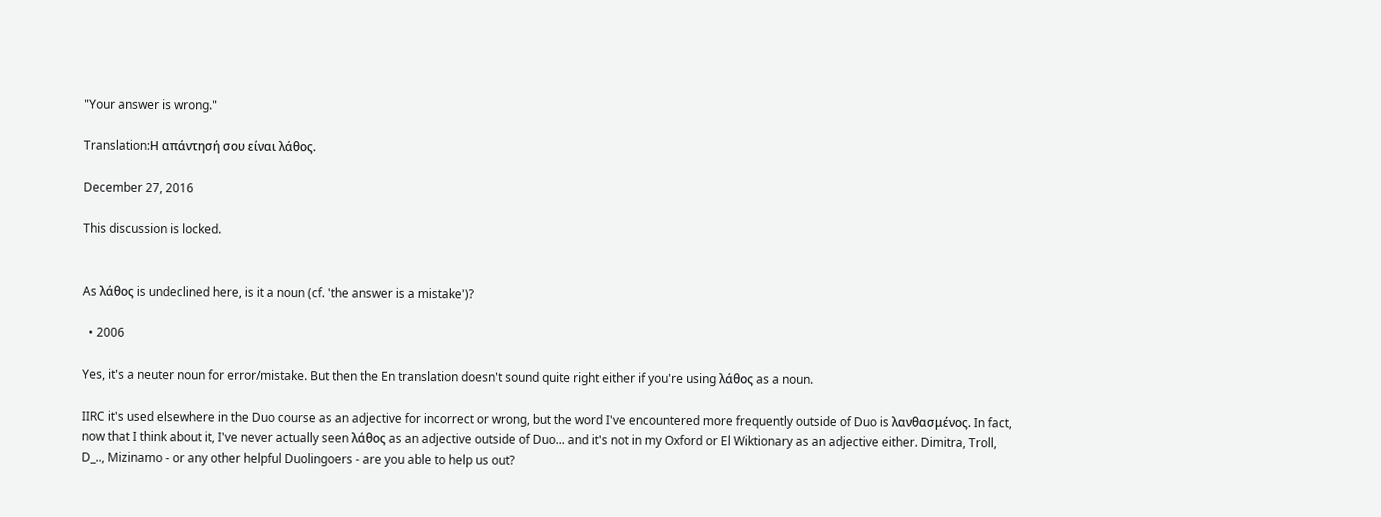"Your answer is wrong."

Translation:Η απάντησή σου είναι λάθος.

December 27, 2016

This discussion is locked.


As λάθος is undeclined here, is it a noun (cf. 'the answer is a mistake')?

  • 2006

Yes, it's a neuter noun for error/mistake. But then the En translation doesn't sound quite right either if you're using λάθος as a noun.

IIRC it's used elsewhere in the Duo course as an adjective for incorrect or wrong, but the word I've encountered more frequently outside of Duo is λανθασμένος. In fact, now that I think about it, I've never actually seen λάθος as an adjective outside of Duo... and it's not in my Oxford or El Wiktionary as an adjective either. Dimitra, Troll, D_.., Mizinamo - or any other helpful Duolingoers - are you able to help us out?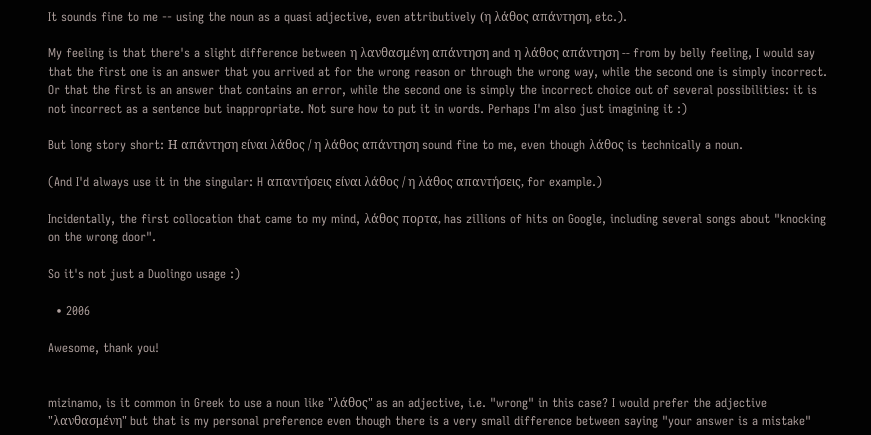It sounds fine to me -- using the noun as a quasi adjective, even attributively (η λάθος απάντηση, etc.).

My feeling is that there's a slight difference between η λανθασμένη απάντηση and η λάθος απάντηση -- from by belly feeling, I would say that the first one is an answer that you arrived at for the wrong reason or through the wrong way, while the second one is simply incorrect. Or that the first is an answer that contains an error, while the second one is simply the incorrect choice out of several possibilities: it is not incorrect as a sentence but inappropriate. Not sure how to put it in words. Perhaps I'm also just imagining it :)

But long story short: Η απάντηση είναι λάθος / η λάθος απάντηση sound fine to me, even though λάθος is technically a noun.

(And I'd always use it in the singular: H απαντήσεις είναι λάθος / η λάθος απαντήσεις, for example.)

Incidentally, the first collocation that came to my mind, λάθος πορτα, has zillions of hits on Google, including several songs about "knocking on the wrong door".

So it's not just a Duolingo usage :)

  • 2006

Awesome, thank you!


mizinamo, is it common in Greek to use a noun like "λάθος" as an adjective, i.e. "wrong" in this case? I would prefer the adjective "λανθασμένη" but that is my personal preference even though there is a very small difference between saying "your answer is a mistake"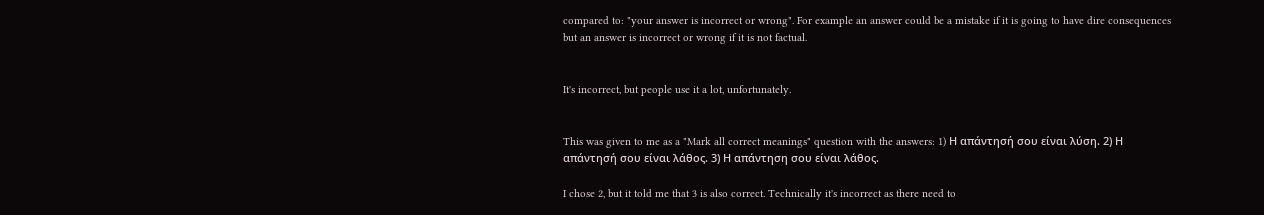compared to: "your answer is incorrect or wrong". For example an answer could be a mistake if it is going to have dire consequences but an answer is incorrect or wrong if it is not factual.


It's incorrect, but people use it a lot, unfortunately.


This was given to me as a "Mark all correct meanings" question with the answers: 1) Η απάντησή σου είναι λύση. 2) Η απάντησή σου είναι λάθος. 3) Η απάντηση σου είναι λάθος.

I chose 2, but it told me that 3 is also correct. Technically it's incorrect as there need to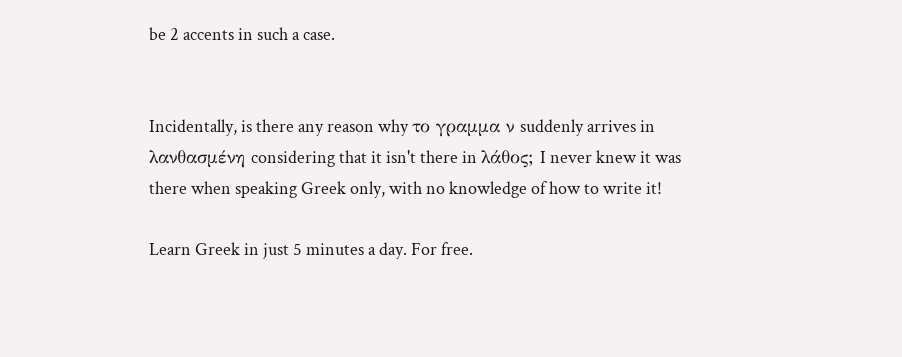be 2 accents in such a case.


Incidentally, is there any reason why το γραμμα ν suddenly arrives in λανθασμένη considering that it isn't there in λάθος; I never knew it was there when speaking Greek only, with no knowledge of how to write it!

Learn Greek in just 5 minutes a day. For free.